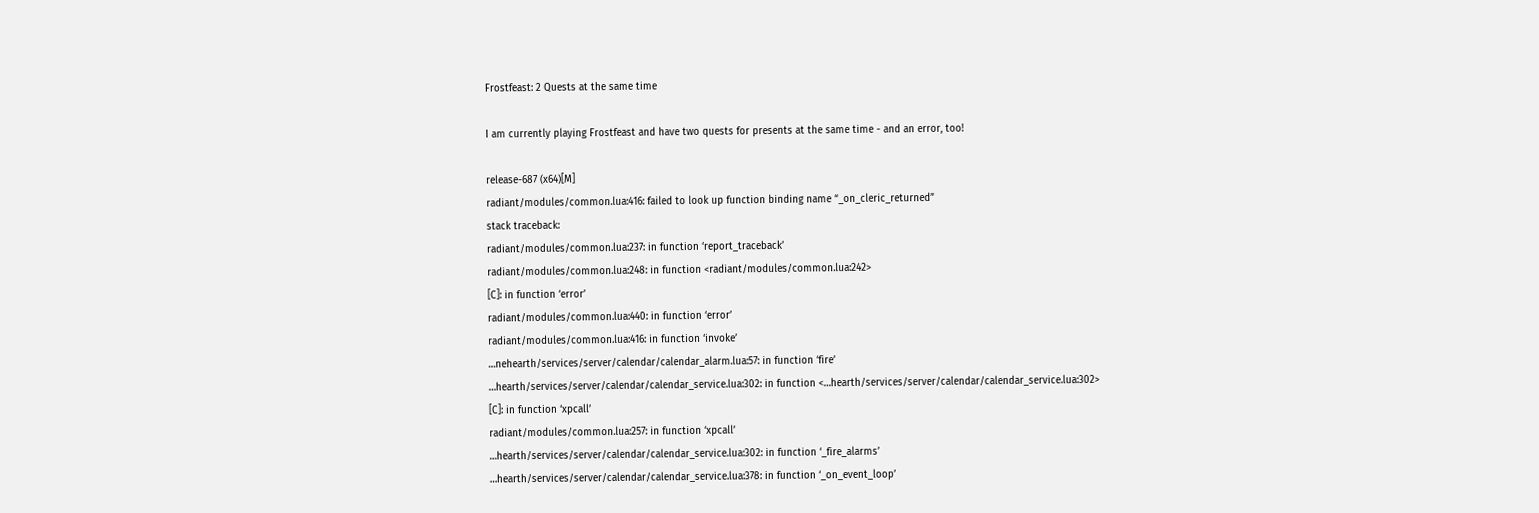Frostfeast: 2 Quests at the same time

I am currently playing Frostfeast and have two quests for presents at the same time - and an error, too!

release-687 (x64)[M]
radiant/modules/common.lua:416: failed to look up function binding name “_on_cleric_returned”
stack traceback:
radiant/modules/common.lua:237: in function ‘report_traceback’
radiant/modules/common.lua:248: in function <radiant/modules/common.lua:242>
[C]: in function ‘error’
radiant/modules/common.lua:440: in function ‘error’
radiant/modules/common.lua:416: in function ‘invoke’
…nehearth/services/server/calendar/calendar_alarm.lua:57: in function ‘fire’
…hearth/services/server/calendar/calendar_service.lua:302: in function <…hearth/services/server/calendar/calendar_service.lua:302>
[C]: in function ‘xpcall’
radiant/modules/common.lua:257: in function ‘xpcall’
…hearth/services/server/calendar/calendar_service.lua:302: in function ‘_fire_alarms’
…hearth/services/server/calendar/calendar_service.lua:378: in function ‘_on_event_loop’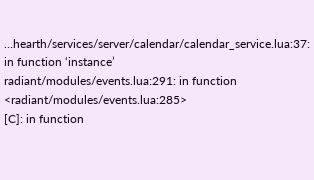…hearth/services/server/calendar/calendar_service.lua:37: in function ‘instance’
radiant/modules/events.lua:291: in function <radiant/modules/events.lua:285>
[C]: in function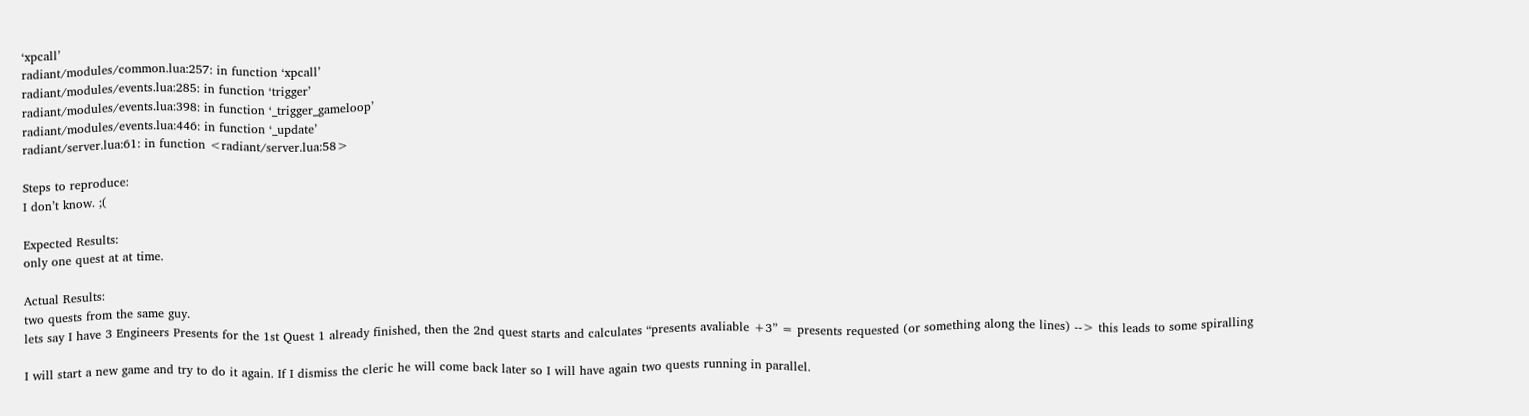‘xpcall’
radiant/modules/common.lua:257: in function ‘xpcall’
radiant/modules/events.lua:285: in function ‘trigger’
radiant/modules/events.lua:398: in function ‘_trigger_gameloop’
radiant/modules/events.lua:446: in function ‘_update’
radiant/server.lua:61: in function <radiant/server.lua:58>

Steps to reproduce:
I don’t know. ;(

Expected Results:
only one quest at at time.

Actual Results:
two quests from the same guy.
lets say I have 3 Engineers Presents for the 1st Quest 1 already finished, then the 2nd quest starts and calculates “presents avaliable +3” = presents requested (or something along the lines) --> this leads to some spiralling

I will start a new game and try to do it again. If I dismiss the cleric he will come back later so I will have again two quests running in parallel.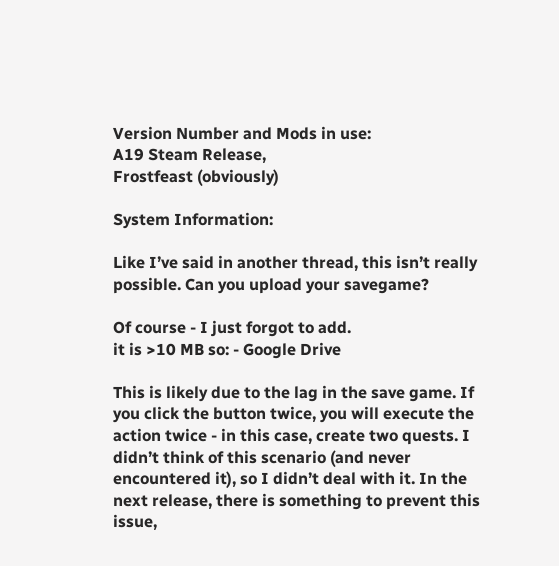Version Number and Mods in use:
A19 Steam Release,
Frostfeast (obviously)

System Information:

Like I’ve said in another thread, this isn’t really possible. Can you upload your savegame?

Of course - I just forgot to add.
it is >10 MB so: - Google Drive

This is likely due to the lag in the save game. If you click the button twice, you will execute the action twice - in this case, create two quests. I didn’t think of this scenario (and never encountered it), so I didn’t deal with it. In the next release, there is something to prevent this issue,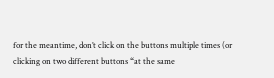for the meantime, don’t click on the buttons multiple times (or clicking on two different buttons “at the same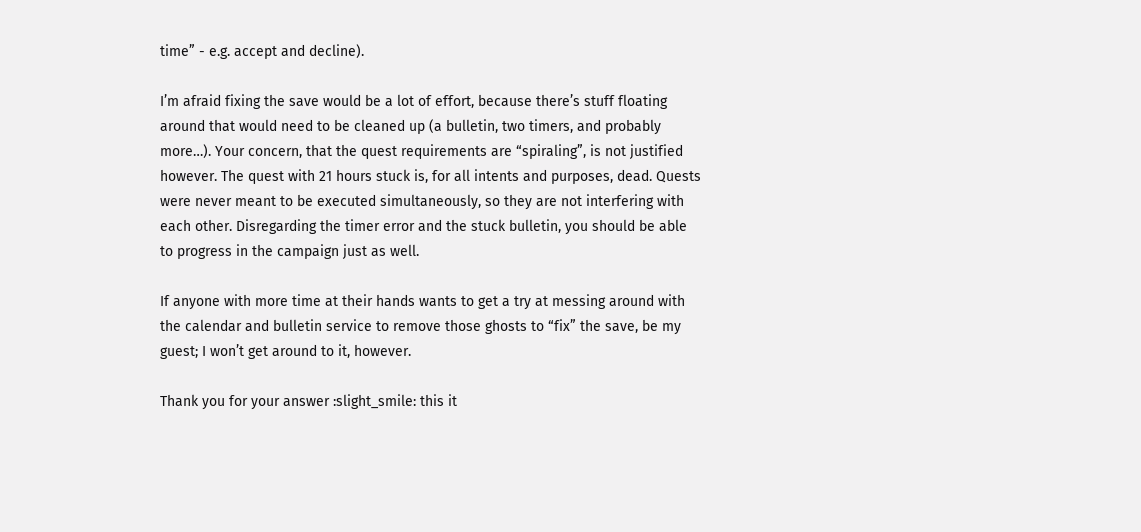time” - e.g. accept and decline).

I’m afraid fixing the save would be a lot of effort, because there’s stuff floating around that would need to be cleaned up (a bulletin, two timers, and probably more…). Your concern, that the quest requirements are “spiraling”, is not justified however. The quest with 21 hours stuck is, for all intents and purposes, dead. Quests were never meant to be executed simultaneously, so they are not interfering with each other. Disregarding the timer error and the stuck bulletin, you should be able to progress in the campaign just as well.

If anyone with more time at their hands wants to get a try at messing around with the calendar and bulletin service to remove those ghosts to “fix” the save, be my guest; I won’t get around to it, however.

Thank you for your answer :slight_smile: this it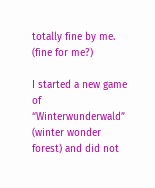totally fine by me. (fine for me?)

I started a new game of “Winterwunderwald” (winter wonder forest) and did not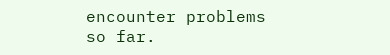encounter problems so far.